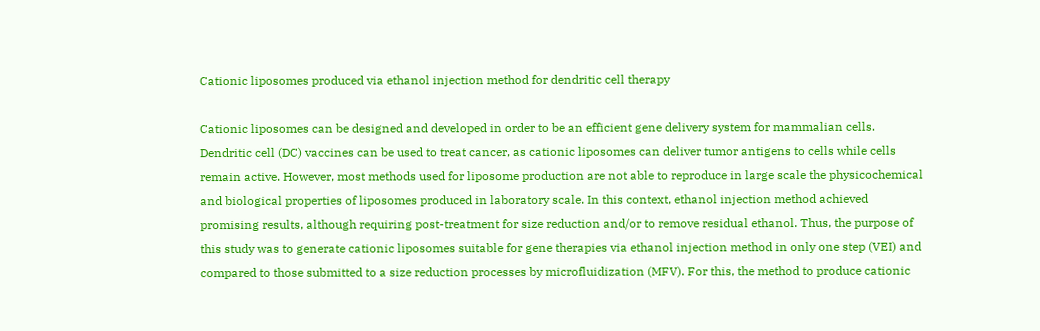Cationic liposomes produced via ethanol injection method for dendritic cell therapy

Cationic liposomes can be designed and developed in order to be an efficient gene delivery system for mammalian cells. Dendritic cell (DC) vaccines can be used to treat cancer, as cationic liposomes can deliver tumor antigens to cells while cells remain active. However, most methods used for liposome production are not able to reproduce in large scale the physicochemical and biological properties of liposomes produced in laboratory scale. In this context, ethanol injection method achieved promising results, although requiring post-treatment for size reduction and/or to remove residual ethanol. Thus, the purpose of this study was to generate cationic liposomes suitable for gene therapies via ethanol injection method in only one step (VEI) and compared to those submitted to a size reduction processes by microfluidization (MFV). For this, the method to produce cationic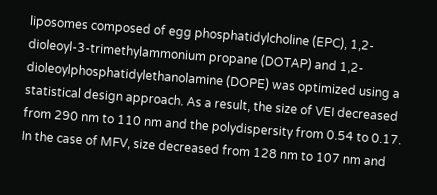liposomes composed of egg phosphatidylcholine (EPC), 1,2-dioleoyl-3-trimethylammonium propane (DOTAP) and 1,2-dioleoylphosphatidylethanolamine (DOPE) was optimized using a statistical design approach. As a result, the size of VEI decreased from 290 nm to 110 nm and the polydispersity from 0.54 to 0.17. In the case of MFV, size decreased from 128 nm to 107 nm and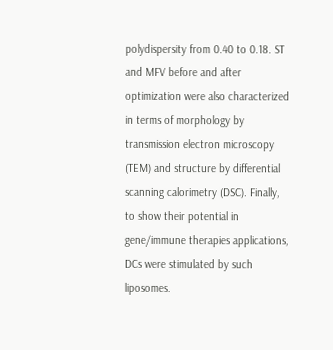polydispersity from 0.40 to 0.18. ST and MFV before and after optimization were also characterized in terms of morphology by transmission electron microscopy (TEM) and structure by differential scanning calorimetry (DSC). Finally, to show their potential in gene/immune therapies applications, DCs were stimulated by such liposomes.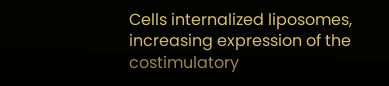Cells internalized liposomes, increasing expression of the costimulatory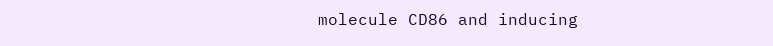molecule CD86 and inducing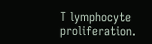T lymphocyte proliferation.